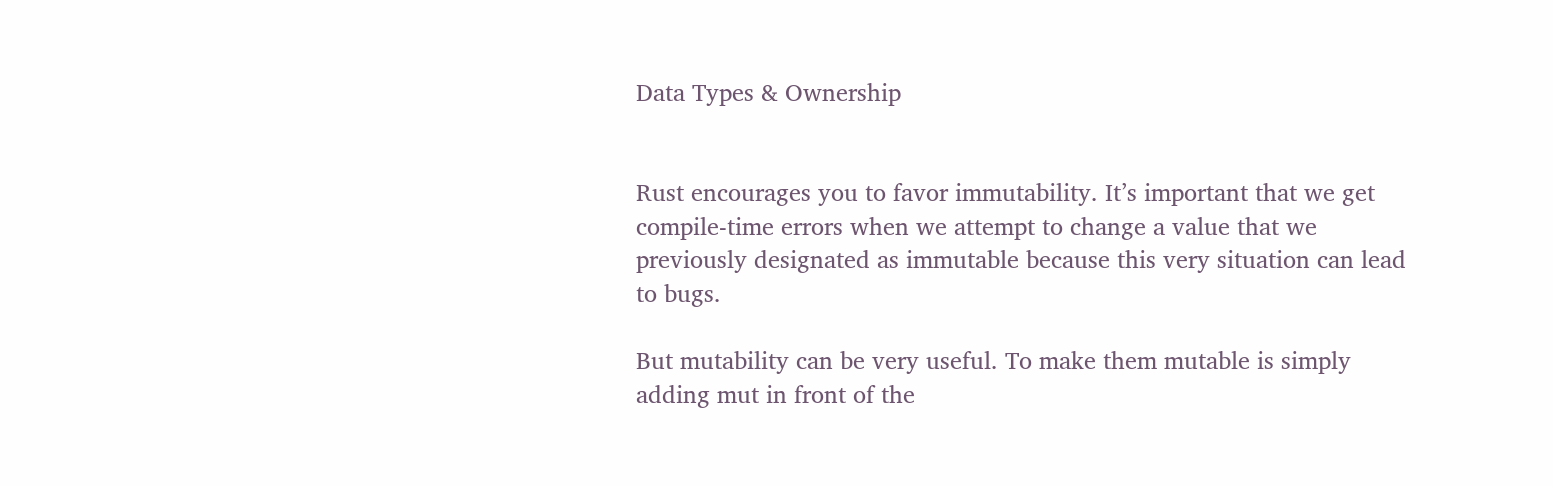Data Types & Ownership


Rust encourages you to favor immutability. It’s important that we get compile-time errors when we attempt to change a value that we previously designated as immutable because this very situation can lead to bugs.

But mutability can be very useful. To make them mutable is simply adding mut in front of the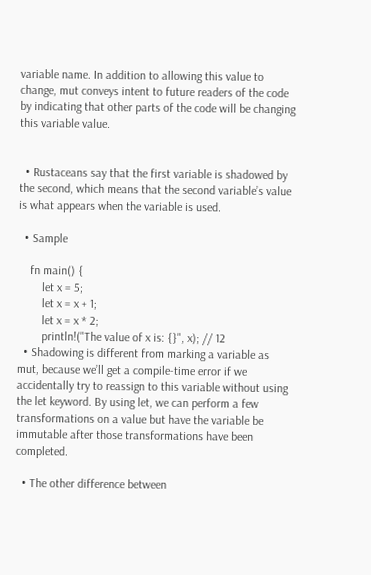variable name. In addition to allowing this value to change, mut conveys intent to future readers of the code by indicating that other parts of the code will be changing this variable value.


  • Rustaceans say that the first variable is shadowed by the second, which means that the second variable’s value is what appears when the variable is used.

  • Sample

    fn main() {
        let x = 5;
        let x = x + 1;
        let x = x * 2;
        println!("The value of x is: {}", x); // 12
  • Shadowing is different from marking a variable as mut, because we’ll get a compile-time error if we accidentally try to reassign to this variable without using the let keyword. By using let, we can perform a few transformations on a value but have the variable be immutable after those transformations have been completed.

  • The other difference between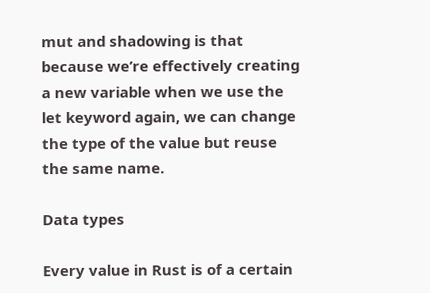mut and shadowing is that because we’re effectively creating a new variable when we use the let keyword again, we can change the type of the value but reuse the same name.

Data types

Every value in Rust is of a certain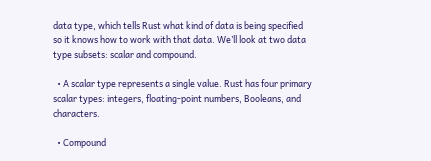data type, which tells Rust what kind of data is being specified so it knows how to work with that data. We’ll look at two data type subsets: scalar and compound.

  • A scalar type represents a single value. Rust has four primary scalar types: integers, floating-point numbers, Booleans, and characters.

  • Compound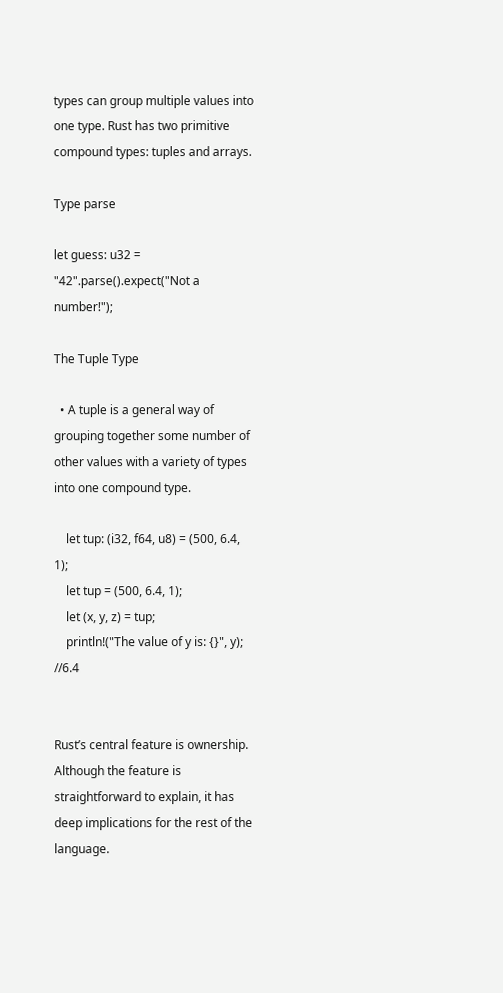types can group multiple values into one type. Rust has two primitive compound types: tuples and arrays.

Type parse

let guess: u32 = "42".parse().expect("Not a number!");

The Tuple Type

  • A tuple is a general way of grouping together some number of other values with a variety of types into one compound type.

    let tup: (i32, f64, u8) = (500, 6.4, 1);
    let tup = (500, 6.4, 1);
    let (x, y, z) = tup;
    println!("The value of y is: {}", y); //6.4


Rust’s central feature is ownership. Although the feature is straightforward to explain, it has deep implications for the rest of the language.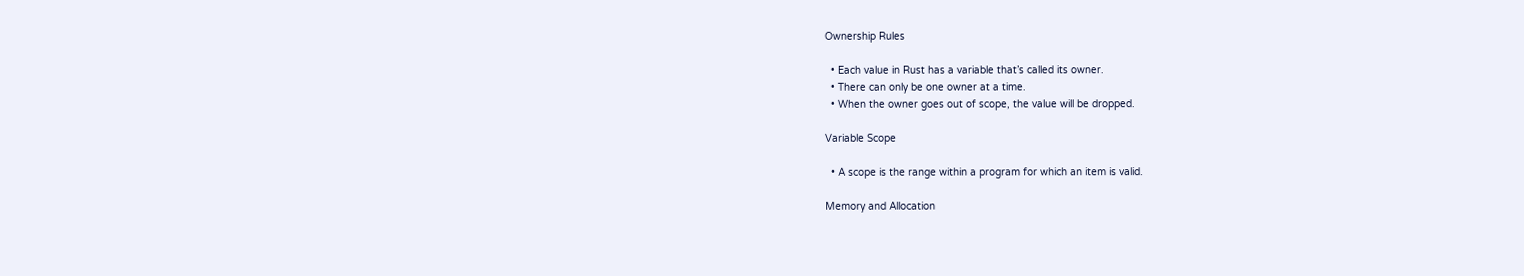Ownership Rules

  • Each value in Rust has a variable that’s called its owner.
  • There can only be one owner at a time.
  • When the owner goes out of scope, the value will be dropped.

Variable Scope

  • A scope is the range within a program for which an item is valid.

Memory and Allocation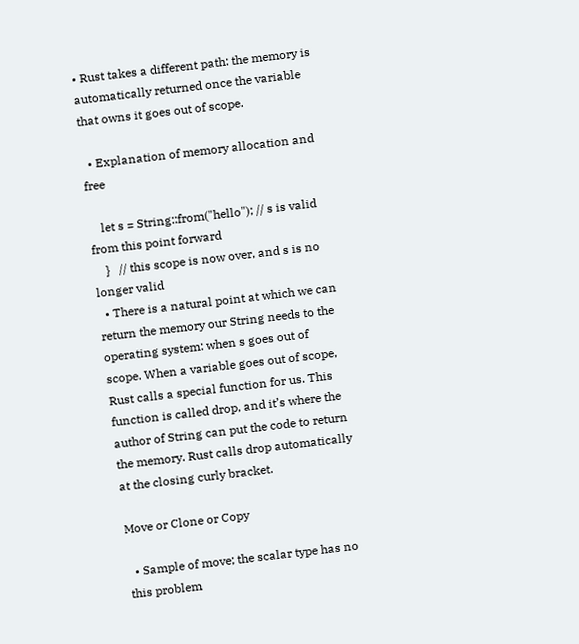• Rust takes a different path: the memory is automatically returned once the variable that owns it goes out of scope.

  • Explanation of memory allocation and free

    let s = String::from("hello"); // s is valid from this point forward
    }   // this scope is now over, and s is no longer valid
  • There is a natural point at which we can return the memory our String needs to the operating system: when s goes out of scope. When a variable goes out of scope, Rust calls a special function for us. This function is called drop, and it’s where the author of String can put the code to return the memory. Rust calls drop automatically at the closing curly bracket.

Move or Clone or Copy

  • Sample of move; the scalar type has no this problem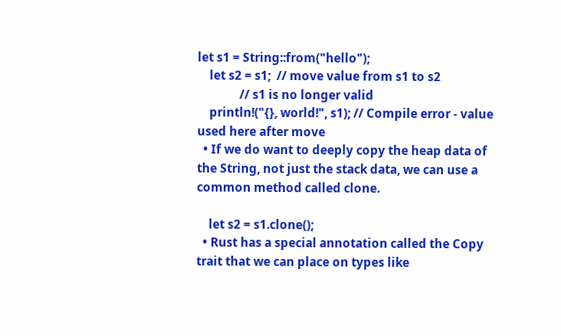let s1 = String::from("hello");
    let s2 = s1;  // move value from s1 to s2
              // s1 is no longer valid
    println!("{}, world!", s1); // Compile error - value used here after move
  • If we do want to deeply copy the heap data of the String, not just the stack data, we can use a common method called clone.

    let s2 = s1.clone();
  • Rust has a special annotation called the Copy trait that we can place on types like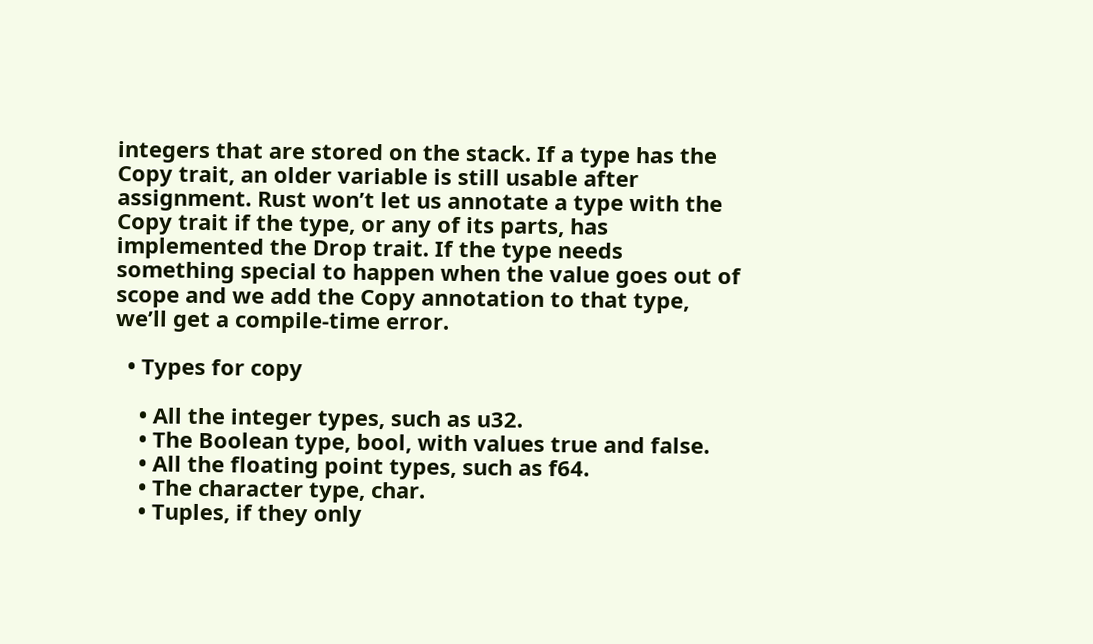integers that are stored on the stack. If a type has the Copy trait, an older variable is still usable after assignment. Rust won’t let us annotate a type with the Copy trait if the type, or any of its parts, has implemented the Drop trait. If the type needs something special to happen when the value goes out of scope and we add the Copy annotation to that type, we’ll get a compile-time error.

  • Types for copy

    • All the integer types, such as u32.
    • The Boolean type, bool, with values true and false.
    • All the floating point types, such as f64.
    • The character type, char.
    • Tuples, if they only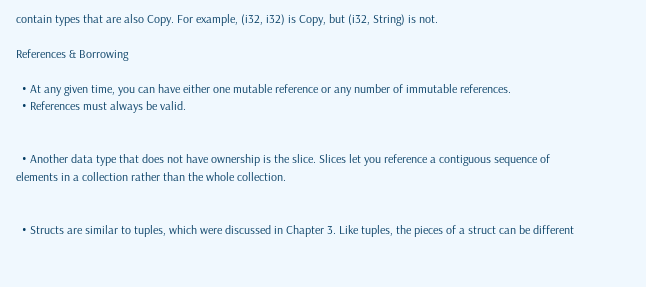contain types that are also Copy. For example, (i32, i32) is Copy, but (i32, String) is not.

References & Borrowing

  • At any given time, you can have either one mutable reference or any number of immutable references.
  • References must always be valid.


  • Another data type that does not have ownership is the slice. Slices let you reference a contiguous sequence of elements in a collection rather than the whole collection.


  • Structs are similar to tuples, which were discussed in Chapter 3. Like tuples, the pieces of a struct can be different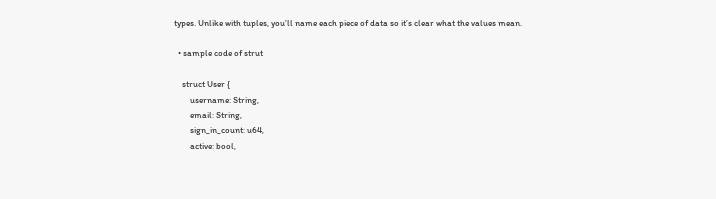types. Unlike with tuples, you’ll name each piece of data so it’s clear what the values mean.

  • sample code of strut

    struct User {
        username: String,
        email: String,
        sign_in_count: u64,
        active: bool,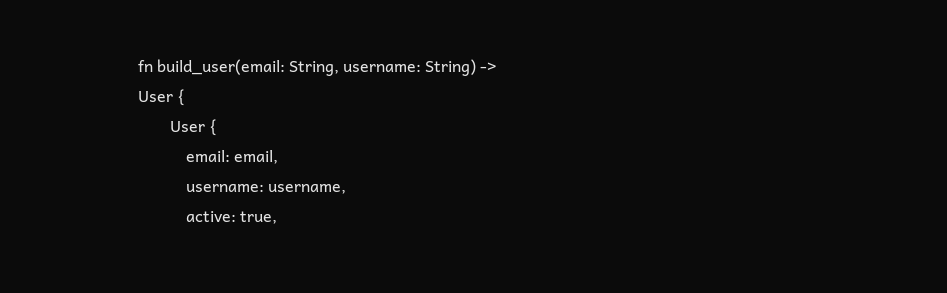fn build_user(email: String, username: String) -> User {
        User {
            email: email,
            username: username,
            active: true,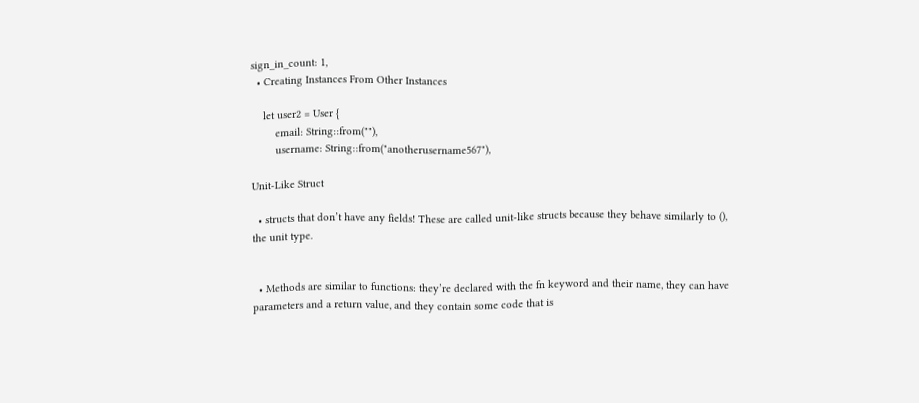sign_in_count: 1,
  • Creating Instances From Other Instances

    let user2 = User {
        email: String::from(""),
        username: String::from("anotherusername567"),

Unit-Like Struct

  • structs that don’t have any fields! These are called unit-like structs because they behave similarly to (), the unit type.


  • Methods are similar to functions: they’re declared with the fn keyword and their name, they can have parameters and a return value, and they contain some code that is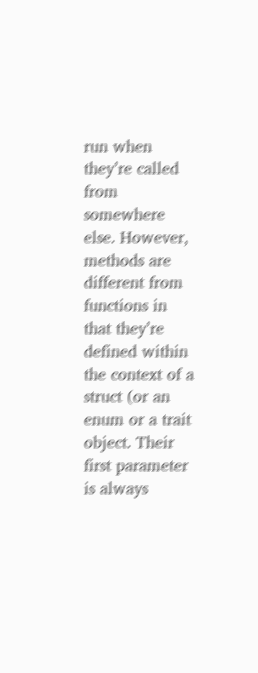run when they’re called from somewhere else. However, methods are different from functions in that they’re defined within the context of a struct (or an enum or a trait object. Their first parameter is always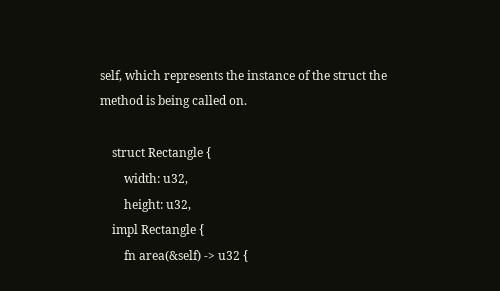self, which represents the instance of the struct the method is being called on.

    struct Rectangle {
        width: u32,
        height: u32,
    impl Rectangle {
        fn area(&self) -> u32 {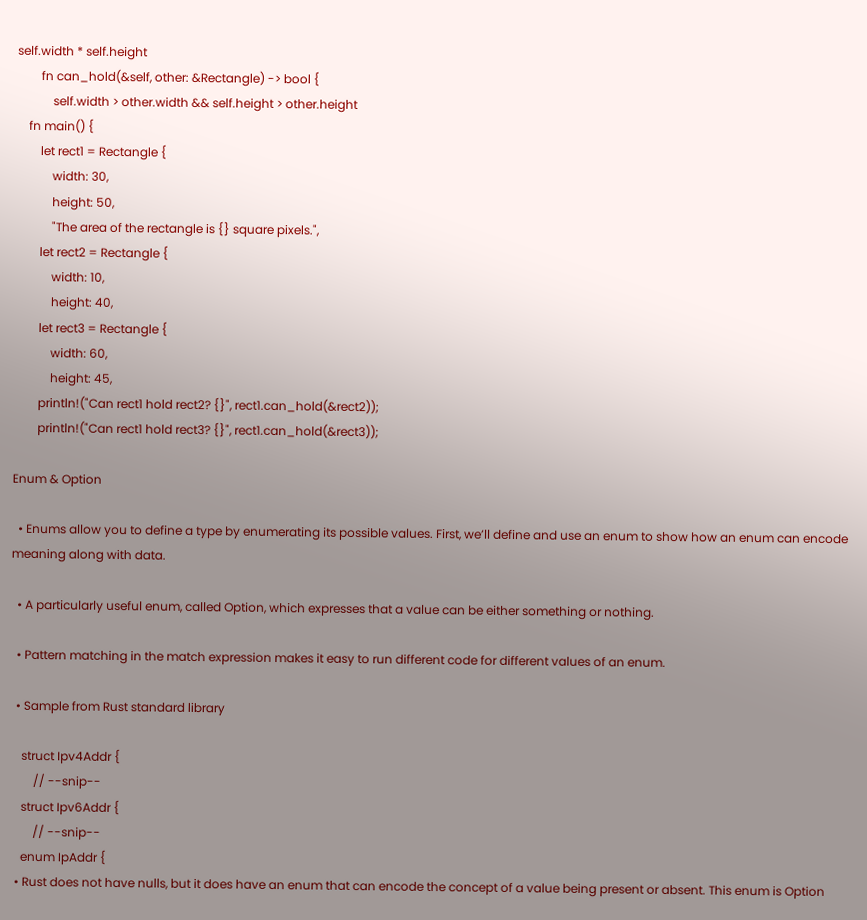self.width * self.height
        fn can_hold(&self, other: &Rectangle) -> bool {
            self.width > other.width && self.height > other.height
    fn main() {
        let rect1 = Rectangle {
            width: 30,
            height: 50,
            "The area of the rectangle is {} square pixels.",
        let rect2 = Rectangle {
            width: 10,
            height: 40,
        let rect3 = Rectangle {
            width: 60,
            height: 45,
        println!("Can rect1 hold rect2? {}", rect1.can_hold(&rect2));
        println!("Can rect1 hold rect3? {}", rect1.can_hold(&rect3));

Enum & Option

  • Enums allow you to define a type by enumerating its possible values. First, we’ll define and use an enum to show how an enum can encode meaning along with data.

  • A particularly useful enum, called Option, which expresses that a value can be either something or nothing.

  • Pattern matching in the match expression makes it easy to run different code for different values of an enum.

  • Sample from Rust standard library

    struct Ipv4Addr {
        // --snip--
    struct Ipv6Addr {
        // --snip--
    enum IpAddr {
  • Rust does not have nulls, but it does have an enum that can encode the concept of a value being present or absent. This enum is Option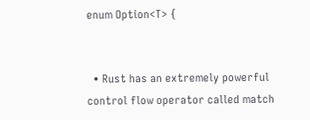enum Option<T> {


  • Rust has an extremely powerful control flow operator called match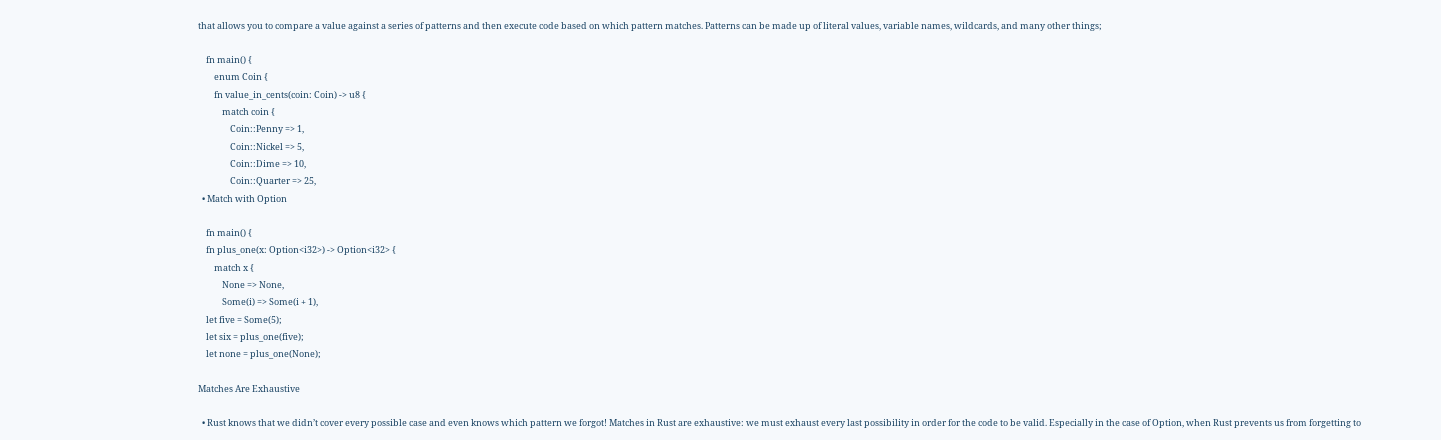that allows you to compare a value against a series of patterns and then execute code based on which pattern matches. Patterns can be made up of literal values, variable names, wildcards, and many other things;

    fn main() {
        enum Coin {
        fn value_in_cents(coin: Coin) -> u8 {
            match coin {
                Coin::Penny => 1,
                Coin::Nickel => 5,
                Coin::Dime => 10,
                Coin::Quarter => 25,
  • Match with Option

    fn main() {
    fn plus_one(x: Option<i32>) -> Option<i32> {
        match x {
            None => None,
            Some(i) => Some(i + 1),
    let five = Some(5);
    let six = plus_one(five);
    let none = plus_one(None);

Matches Are Exhaustive

  • Rust knows that we didn’t cover every possible case and even knows which pattern we forgot! Matches in Rust are exhaustive: we must exhaust every last possibility in order for the code to be valid. Especially in the case of Option, when Rust prevents us from forgetting to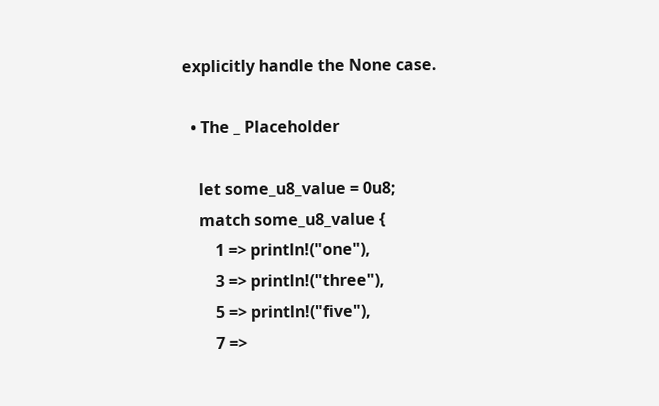explicitly handle the None case.

  • The _ Placeholder

    let some_u8_value = 0u8;
    match some_u8_value {
        1 => println!("one"),
        3 => println!("three"),
        5 => println!("five"),
        7 =>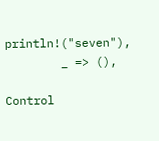println!("seven"),
        _ => (),

Control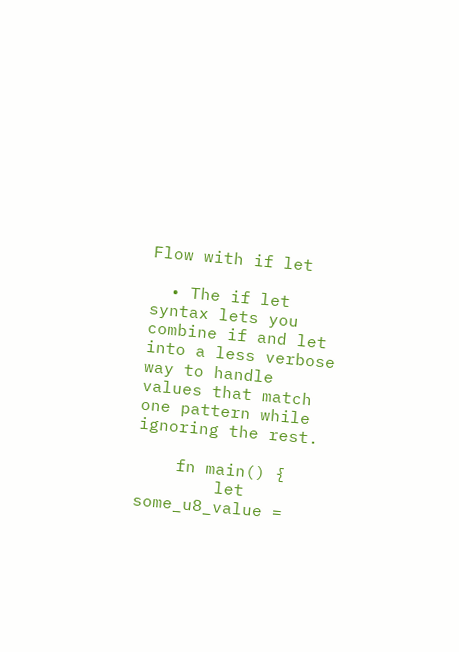Flow with if let

  • The if let syntax lets you combine if and let into a less verbose way to handle values that match one pattern while ignoring the rest.

    fn main() {
        let some_u8_value =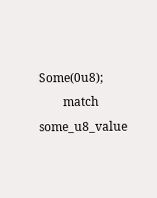Some(0u8);
        match some_u8_value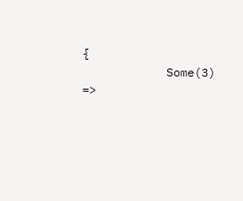{
            Some(3) =>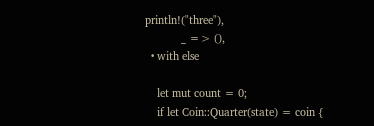println!("three"),
            _ => (),
  • with else

    let mut count = 0;
    if let Coin::Quarter(state) = coin {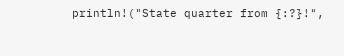println!("State quarter from {:?}!",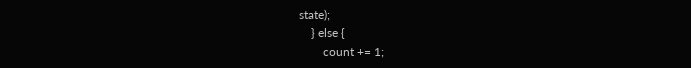state);
    } else {
        count += 1;